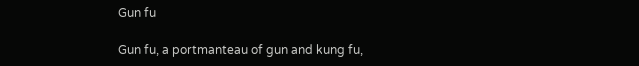Gun fu

Gun fu, a portmanteau of gun and kung fu,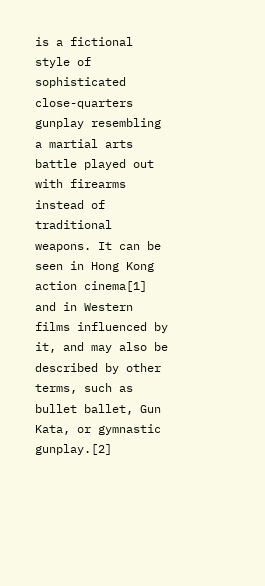is a fictional style of sophisticated close-quarters gunplay resembling a martial arts battle played out with firearms instead of traditional weapons. It can be seen in Hong Kong action cinema[1] and in Western films influenced by it, and may also be described by other terms, such as bullet ballet, Gun Kata, or gymnastic gunplay.[2]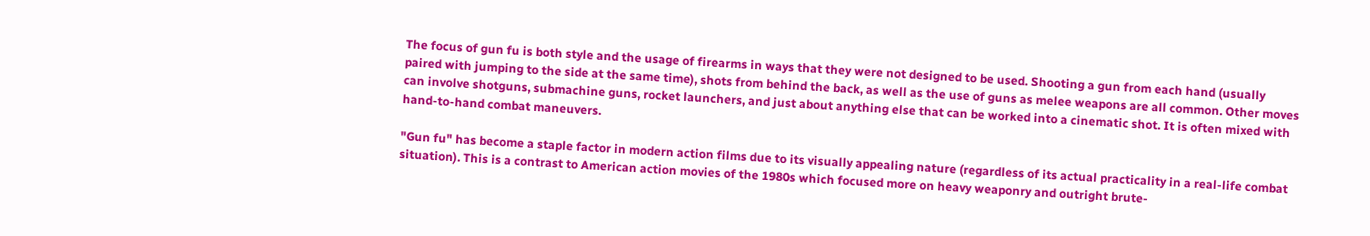The focus of gun fu is both style and the usage of firearms in ways that they were not designed to be used. Shooting a gun from each hand (usually paired with jumping to the side at the same time), shots from behind the back, as well as the use of guns as melee weapons are all common. Other moves can involve shotguns, submachine guns, rocket launchers, and just about anything else that can be worked into a cinematic shot. It is often mixed with hand-to-hand combat maneuvers.

"Gun fu" has become a staple factor in modern action films due to its visually appealing nature (regardless of its actual practicality in a real-life combat situation). This is a contrast to American action movies of the 1980s which focused more on heavy weaponry and outright brute-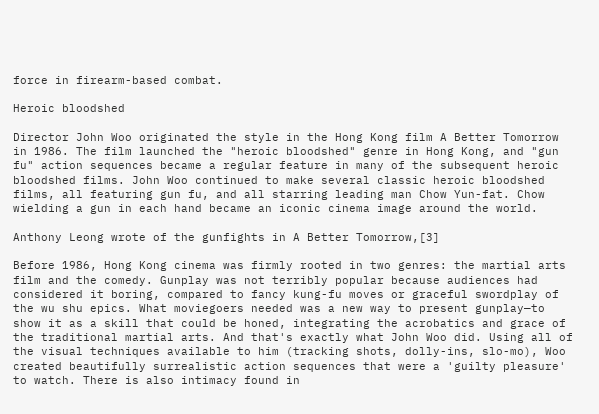force in firearm-based combat.

Heroic bloodshed

Director John Woo originated the style in the Hong Kong film A Better Tomorrow in 1986. The film launched the "heroic bloodshed" genre in Hong Kong, and "gun fu" action sequences became a regular feature in many of the subsequent heroic bloodshed films. John Woo continued to make several classic heroic bloodshed films, all featuring gun fu, and all starring leading man Chow Yun-fat. Chow wielding a gun in each hand became an iconic cinema image around the world.

Anthony Leong wrote of the gunfights in A Better Tomorrow,[3]

Before 1986, Hong Kong cinema was firmly rooted in two genres: the martial arts film and the comedy. Gunplay was not terribly popular because audiences had considered it boring, compared to fancy kung-fu moves or graceful swordplay of the wu shu epics. What moviegoers needed was a new way to present gunplay—to show it as a skill that could be honed, integrating the acrobatics and grace of the traditional martial arts. And that's exactly what John Woo did. Using all of the visual techniques available to him (tracking shots, dolly-ins, slo-mo), Woo created beautifully surrealistic action sequences that were a 'guilty pleasure' to watch. There is also intimacy found in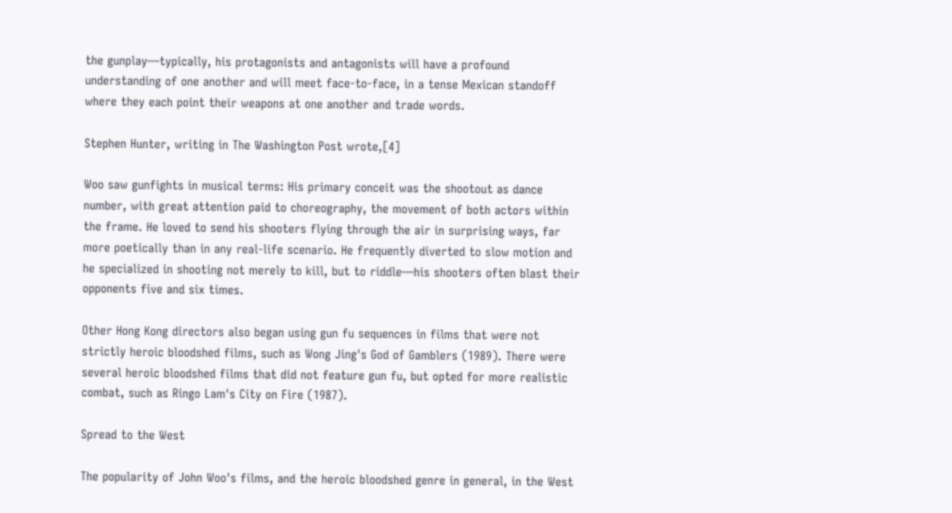the gunplay—typically, his protagonists and antagonists will have a profound understanding of one another and will meet face-to-face, in a tense Mexican standoff where they each point their weapons at one another and trade words.

Stephen Hunter, writing in The Washington Post wrote,[4]

Woo saw gunfights in musical terms: His primary conceit was the shootout as dance number, with great attention paid to choreography, the movement of both actors within the frame. He loved to send his shooters flying through the air in surprising ways, far more poetically than in any real-life scenario. He frequently diverted to slow motion and he specialized in shooting not merely to kill, but to riddle—his shooters often blast their opponents five and six times.

Other Hong Kong directors also began using gun fu sequences in films that were not strictly heroic bloodshed films, such as Wong Jing's God of Gamblers (1989). There were several heroic bloodshed films that did not feature gun fu, but opted for more realistic combat, such as Ringo Lam's City on Fire (1987).

Spread to the West

The popularity of John Woo's films, and the heroic bloodshed genre in general, in the West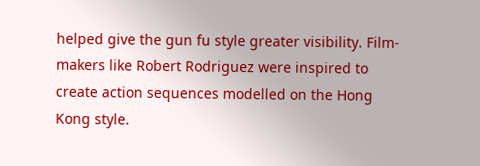helped give the gun fu style greater visibility. Film-makers like Robert Rodriguez were inspired to create action sequences modelled on the Hong Kong style.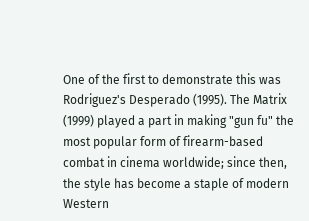One of the first to demonstrate this was Rodriguez's Desperado (1995). The Matrix (1999) played a part in making "gun fu" the most popular form of firearm-based combat in cinema worldwide; since then, the style has become a staple of modern Western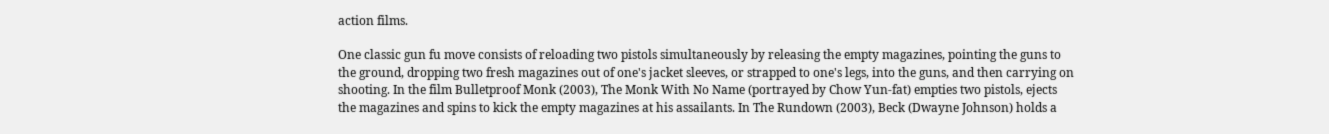action films.

One classic gun fu move consists of reloading two pistols simultaneously by releasing the empty magazines, pointing the guns to the ground, dropping two fresh magazines out of one's jacket sleeves, or strapped to one's legs, into the guns, and then carrying on shooting. In the film Bulletproof Monk (2003), The Monk With No Name (portrayed by Chow Yun-fat) empties two pistols, ejects the magazines and spins to kick the empty magazines at his assailants. In The Rundown (2003), Beck (Dwayne Johnson) holds a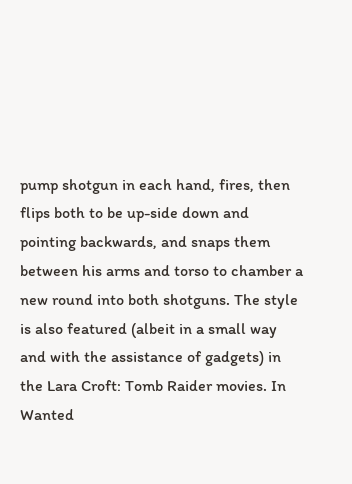pump shotgun in each hand, fires, then flips both to be up-side down and pointing backwards, and snaps them between his arms and torso to chamber a new round into both shotguns. The style is also featured (albeit in a small way and with the assistance of gadgets) in the Lara Croft: Tomb Raider movies. In Wanted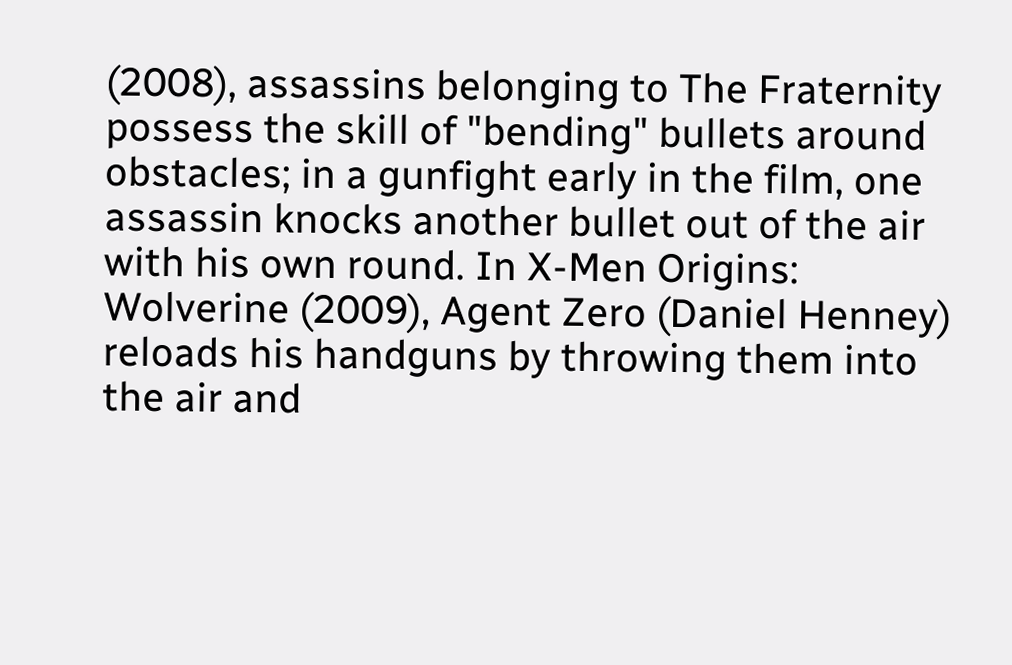(2008), assassins belonging to The Fraternity possess the skill of "bending" bullets around obstacles; in a gunfight early in the film, one assassin knocks another bullet out of the air with his own round. In X-Men Origins: Wolverine (2009), Agent Zero (Daniel Henney) reloads his handguns by throwing them into the air and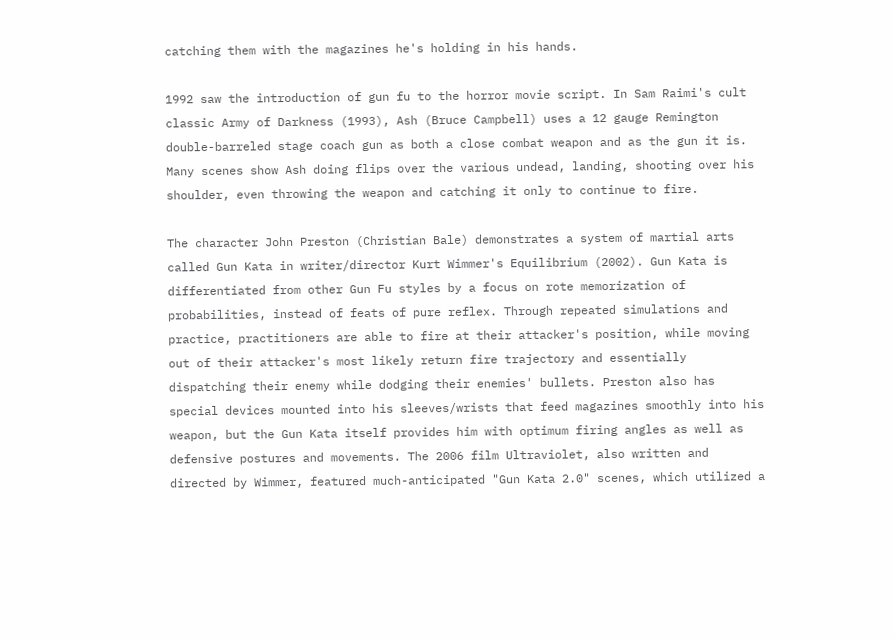catching them with the magazines he's holding in his hands.

1992 saw the introduction of gun fu to the horror movie script. In Sam Raimi's cult classic Army of Darkness (1993), Ash (Bruce Campbell) uses a 12 gauge Remington double-barreled stage coach gun as both a close combat weapon and as the gun it is. Many scenes show Ash doing flips over the various undead, landing, shooting over his shoulder, even throwing the weapon and catching it only to continue to fire.

The character John Preston (Christian Bale) demonstrates a system of martial arts called Gun Kata in writer/director Kurt Wimmer's Equilibrium (2002). Gun Kata is differentiated from other Gun Fu styles by a focus on rote memorization of probabilities, instead of feats of pure reflex. Through repeated simulations and practice, practitioners are able to fire at their attacker's position, while moving out of their attacker's most likely return fire trajectory and essentially dispatching their enemy while dodging their enemies' bullets. Preston also has special devices mounted into his sleeves/wrists that feed magazines smoothly into his weapon, but the Gun Kata itself provides him with optimum firing angles as well as defensive postures and movements. The 2006 film Ultraviolet, also written and directed by Wimmer, featured much-anticipated "Gun Kata 2.0" scenes, which utilized a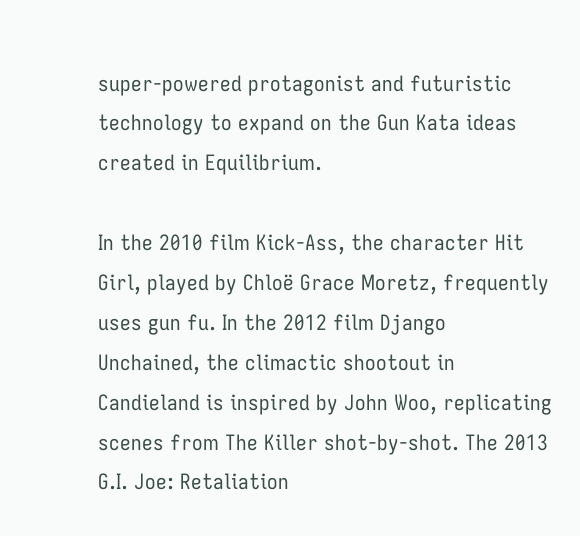super-powered protagonist and futuristic technology to expand on the Gun Kata ideas created in Equilibrium.

In the 2010 film Kick-Ass, the character Hit Girl, played by Chloë Grace Moretz, frequently uses gun fu. In the 2012 film Django Unchained, the climactic shootout in Candieland is inspired by John Woo, replicating scenes from The Killer shot-by-shot. The 2013 G.I. Joe: Retaliation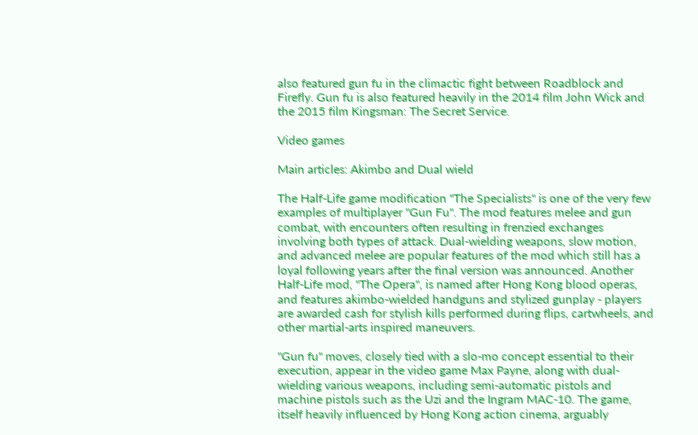also featured gun fu in the climactic fight between Roadblock and Firefly. Gun fu is also featured heavily in the 2014 film John Wick and the 2015 film Kingsman: The Secret Service.

Video games

Main articles: Akimbo and Dual wield

The Half-Life game modification "The Specialists" is one of the very few examples of multiplayer "Gun Fu". The mod features melee and gun combat, with encounters often resulting in frenzied exchanges involving both types of attack. Dual-wielding weapons, slow motion, and advanced melee are popular features of the mod which still has a loyal following years after the final version was announced. Another Half-Life mod, "The Opera", is named after Hong Kong blood operas, and features akimbo-wielded handguns and stylized gunplay - players are awarded cash for stylish kills performed during flips, cartwheels, and other martial-arts inspired maneuvers.

"Gun fu" moves, closely tied with a slo-mo concept essential to their execution, appear in the video game Max Payne, along with dual-wielding various weapons, including semi-automatic pistols and machine pistols such as the Uzi and the Ingram MAC-10. The game, itself heavily influenced by Hong Kong action cinema, arguably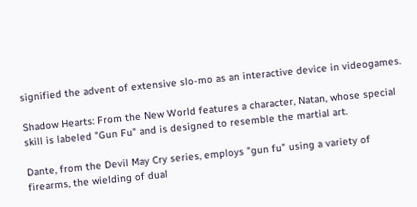signified the advent of extensive slo-mo as an interactive device in videogames.

Shadow Hearts: From the New World features a character, Natan, whose special skill is labeled "Gun Fu" and is designed to resemble the martial art.

Dante, from the Devil May Cry series, employs "gun fu" using a variety of firearms, the wielding of dual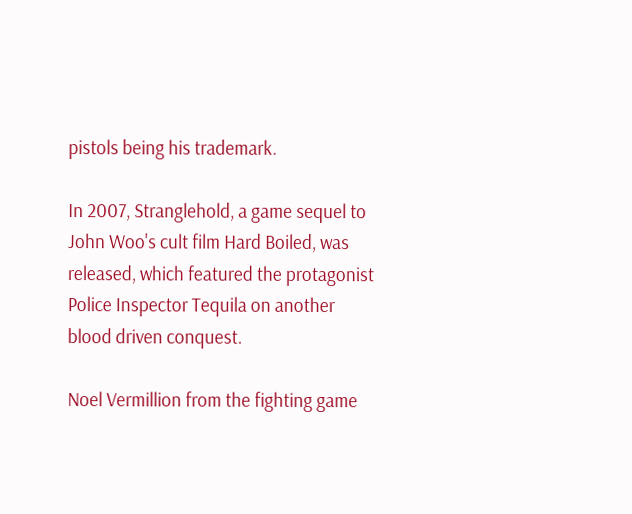pistols being his trademark.

In 2007, Stranglehold, a game sequel to John Woo's cult film Hard Boiled, was released, which featured the protagonist Police Inspector Tequila on another blood driven conquest.

Noel Vermillion from the fighting game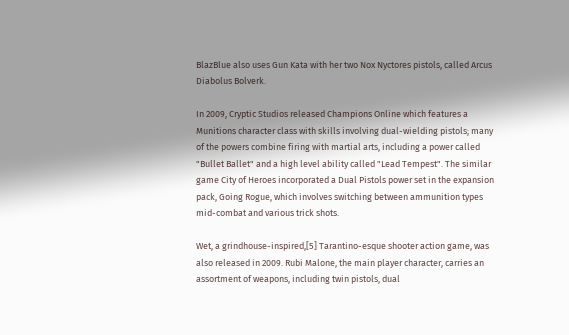BlazBlue also uses Gun Kata with her two Nox Nyctores pistols, called Arcus Diabolus Bolverk.

In 2009, Cryptic Studios released Champions Online which features a Munitions character class with skills involving dual-wielding pistols; many of the powers combine firing with martial arts, including a power called "Bullet Ballet" and a high level ability called "Lead Tempest". The similar game City of Heroes incorporated a Dual Pistols power set in the expansion pack, Going Rogue, which involves switching between ammunition types mid-combat and various trick shots.

Wet, a grindhouse-inspired,[5] Tarantino-esque shooter action game, was also released in 2009. Rubi Malone, the main player character, carries an assortment of weapons, including twin pistols, dual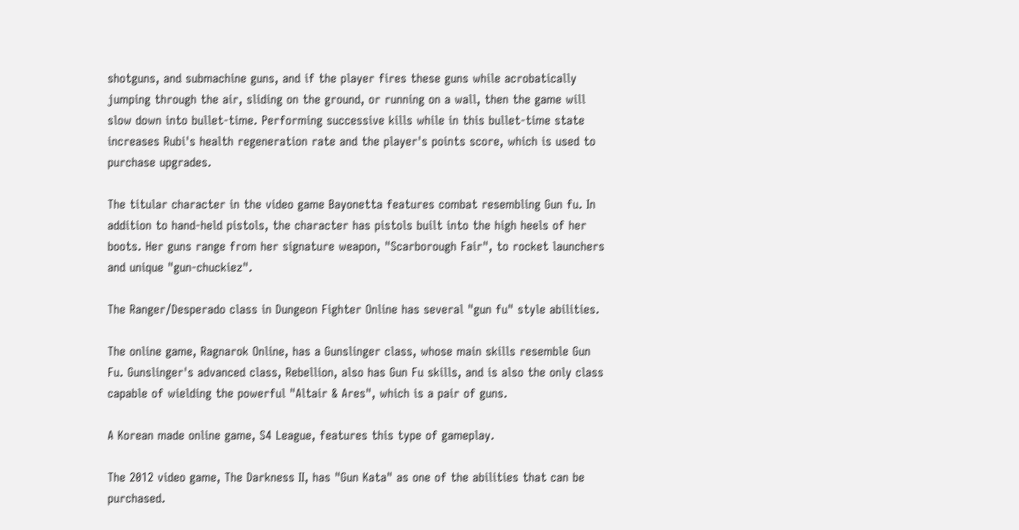shotguns, and submachine guns, and if the player fires these guns while acrobatically jumping through the air, sliding on the ground, or running on a wall, then the game will slow down into bullet-time. Performing successive kills while in this bullet-time state increases Rubi's health regeneration rate and the player's points score, which is used to purchase upgrades.

The titular character in the video game Bayonetta features combat resembling Gun fu. In addition to hand-held pistols, the character has pistols built into the high heels of her boots. Her guns range from her signature weapon, "Scarborough Fair", to rocket launchers and unique "gun-chuckiez".

The Ranger/Desperado class in Dungeon Fighter Online has several "gun fu" style abilities.

The online game, Ragnarok Online, has a Gunslinger class, whose main skills resemble Gun Fu. Gunslinger's advanced class, Rebellion, also has Gun Fu skills, and is also the only class capable of wielding the powerful "Altair & Ares", which is a pair of guns.

A Korean made online game, S4 League, features this type of gameplay.

The 2012 video game, The Darkness II, has "Gun Kata" as one of the abilities that can be purchased.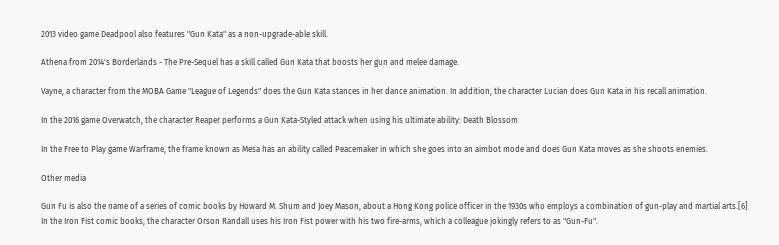2013 video game Deadpool also features "Gun Kata" as a non-upgrade-able skill.

Athena from 2014's Borderlands - The Pre-Sequel has a skill called Gun Kata that boosts her gun and melee damage.

Vayne, a character from the MOBA Game "League of Legends" does the Gun Kata stances in her dance animation. In addition, the character Lucian does Gun Kata in his recall animation.

In the 2016 game Overwatch, the character Reaper performs a Gun Kata-Styled attack when using his ultimate ability: Death Blossom

In the Free to Play game Warframe, the frame known as Mesa has an ability called Peacemaker in which she goes into an aimbot mode and does Gun Kata moves as she shoots enemies.

Other media

Gun Fu is also the name of a series of comic books by Howard M. Shum and Joey Mason, about a Hong Kong police officer in the 1930s who employs a combination of gun-play and martial arts.[6] In the Iron Fist comic books, the character Orson Randall uses his Iron Fist power with his two fire-arms, which a colleague jokingly refers to as "Gun-Fu".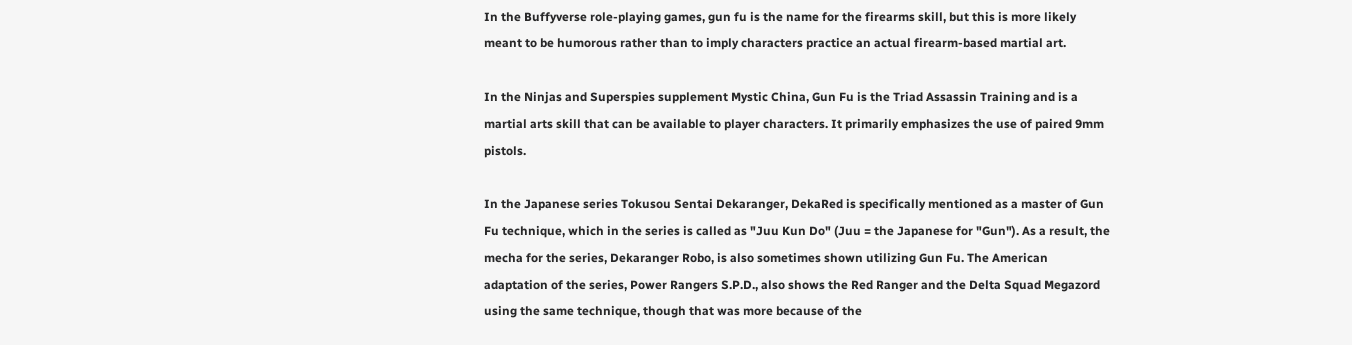In the Buffyverse role-playing games, gun fu is the name for the firearms skill, but this is more likely meant to be humorous rather than to imply characters practice an actual firearm-based martial art.

In the Ninjas and Superspies supplement Mystic China, Gun Fu is the Triad Assassin Training and is a martial arts skill that can be available to player characters. It primarily emphasizes the use of paired 9mm pistols.

In the Japanese series Tokusou Sentai Dekaranger, DekaRed is specifically mentioned as a master of Gun Fu technique, which in the series is called as "Juu Kun Do" (Juu = the Japanese for "Gun"). As a result, the mecha for the series, Dekaranger Robo, is also sometimes shown utilizing Gun Fu. The American adaptation of the series, Power Rangers S.P.D., also shows the Red Ranger and the Delta Squad Megazord using the same technique, though that was more because of the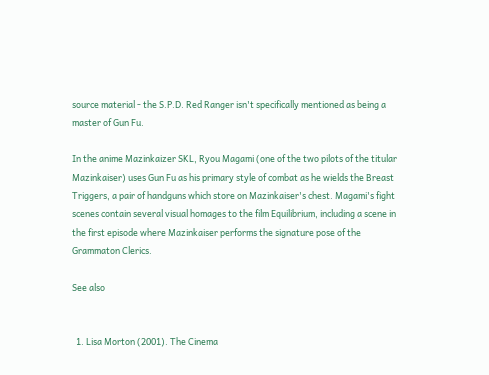source material - the S.P.D. Red Ranger isn't specifically mentioned as being a master of Gun Fu.

In the anime Mazinkaizer SKL, Ryou Magami (one of the two pilots of the titular Mazinkaiser) uses Gun Fu as his primary style of combat as he wields the Breast Triggers, a pair of handguns which store on Mazinkaiser's chest. Magami's fight scenes contain several visual homages to the film Equilibrium, including a scene in the first episode where Mazinkaiser performs the signature pose of the Grammaton Clerics.

See also


  1. Lisa Morton (2001). The Cinema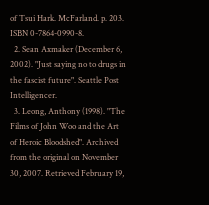of Tsui Hark. McFarland. p. 203. ISBN 0-7864-0990-8.
  2. Sean Axmaker (December 6, 2002). "Just saying no to drugs in the fascist future". Seattle Post Intelligencer.
  3. Leong, Anthony (1998). "The Films of John Woo and the Art of Heroic Bloodshed". Archived from the original on November 30, 2007. Retrieved February 19,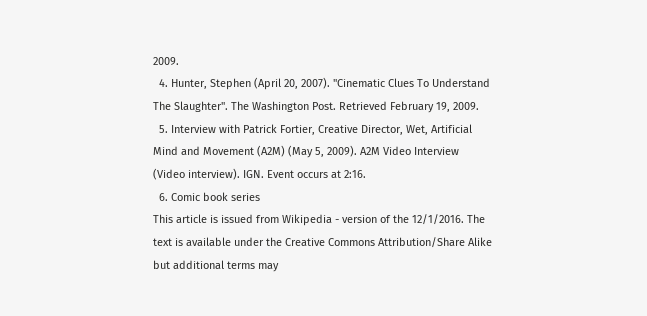2009.
  4. Hunter, Stephen (April 20, 2007). "Cinematic Clues To Understand The Slaughter". The Washington Post. Retrieved February 19, 2009.
  5. Interview with Patrick Fortier, Creative Director, Wet, Artificial Mind and Movement (A2M) (May 5, 2009). A2M Video Interview (Video interview). IGN. Event occurs at 2:16.
  6. Comic book series
This article is issued from Wikipedia - version of the 12/1/2016. The text is available under the Creative Commons Attribution/Share Alike but additional terms may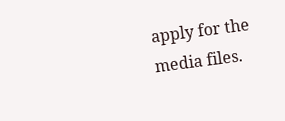apply for the media files.